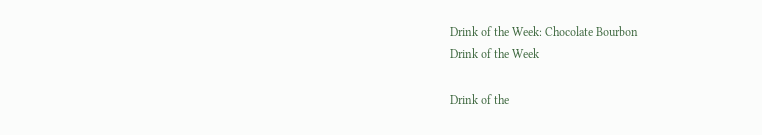Drink of the Week: Chocolate Bourbon
Drink of the Week

Drink of the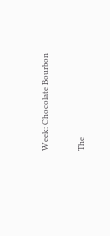Week: Chocolate Bourbon

The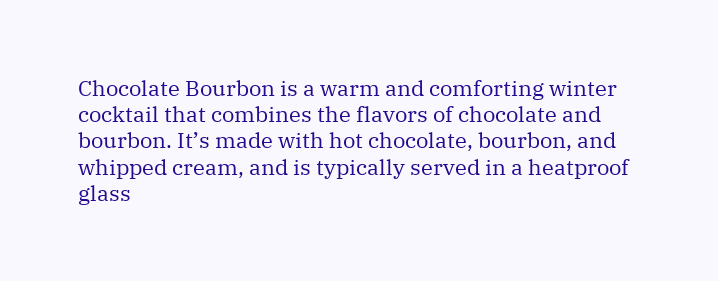Chocolate Bourbon is a warm and comforting winter cocktail that combines the flavors of chocolate and bourbon. It’s made with hot chocolate, bourbon, and whipped cream, and is typically served in a heatproof glass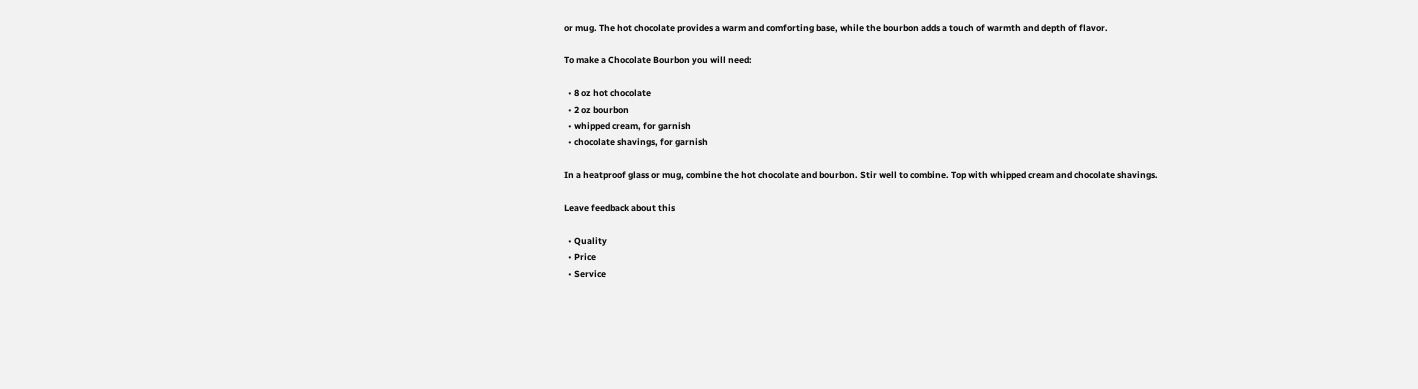or mug. The hot chocolate provides a warm and comforting base, while the bourbon adds a touch of warmth and depth of flavor.

To make a Chocolate Bourbon you will need:

  • 8 oz hot chocolate
  • 2 oz bourbon
  • whipped cream, for garnish
  • chocolate shavings, for garnish

In a heatproof glass or mug, combine the hot chocolate and bourbon. Stir well to combine. Top with whipped cream and chocolate shavings.

Leave feedback about this

  • Quality
  • Price
  • Service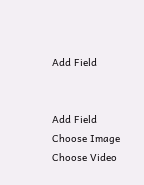Add Field


Add Field
Choose Image
Choose Video